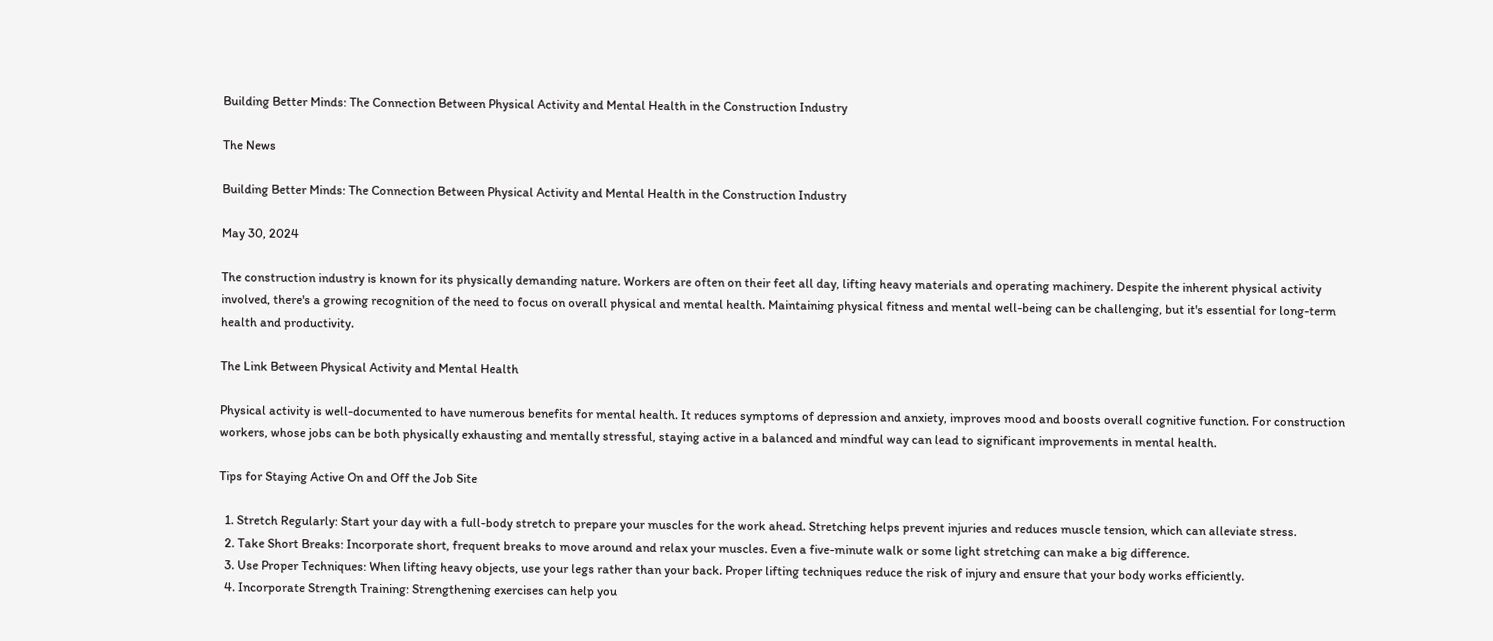Building Better Minds: The Connection Between Physical Activity and Mental Health in the Construction Industry

The News

Building Better Minds: The Connection Between Physical Activity and Mental Health in the Construction Industry

May 30, 2024

The construction industry is known for its physically demanding nature. Workers are often on their feet all day, lifting heavy materials and operating machinery. Despite the inherent physical activity involved, there's a growing recognition of the need to focus on overall physical and mental health. Maintaining physical fitness and mental well-being can be challenging, but it's essential for long-term health and productivity.

The Link Between Physical Activity and Mental Health

Physical activity is well-documented to have numerous benefits for mental health. It reduces symptoms of depression and anxiety, improves mood and boosts overall cognitive function. For construction workers, whose jobs can be both physically exhausting and mentally stressful, staying active in a balanced and mindful way can lead to significant improvements in mental health.

Tips for Staying Active On and Off the Job Site

  1. Stretch Regularly: Start your day with a full-body stretch to prepare your muscles for the work ahead. Stretching helps prevent injuries and reduces muscle tension, which can alleviate stress.
  2. Take Short Breaks: Incorporate short, frequent breaks to move around and relax your muscles. Even a five-minute walk or some light stretching can make a big difference.
  3. Use Proper Techniques: When lifting heavy objects, use your legs rather than your back. Proper lifting techniques reduce the risk of injury and ensure that your body works efficiently.
  4. Incorporate Strength Training: Strengthening exercises can help you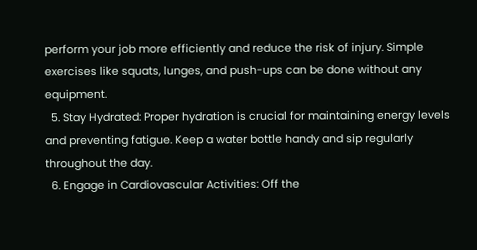perform your job more efficiently and reduce the risk of injury. Simple exercises like squats, lunges, and push-ups can be done without any equipment.
  5. Stay Hydrated: Proper hydration is crucial for maintaining energy levels and preventing fatigue. Keep a water bottle handy and sip regularly throughout the day.
  6. Engage in Cardiovascular Activities: Off the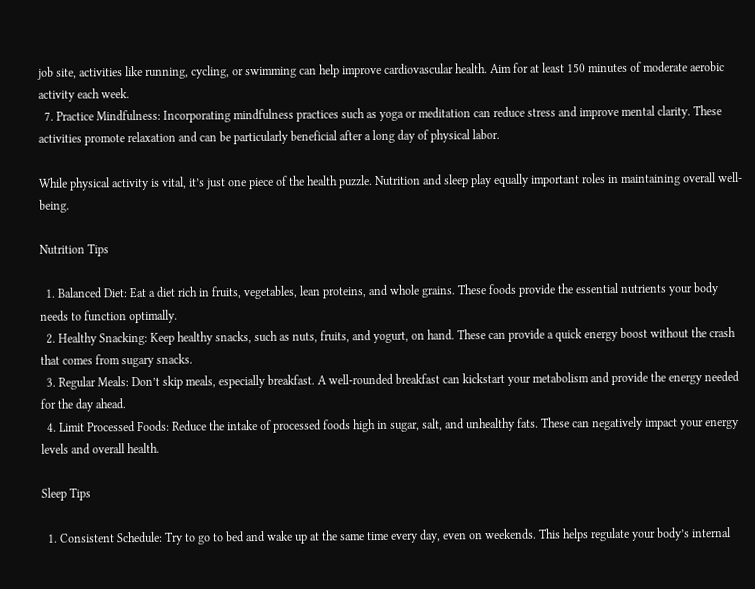job site, activities like running, cycling, or swimming can help improve cardiovascular health. Aim for at least 150 minutes of moderate aerobic activity each week.
  7. Practice Mindfulness: Incorporating mindfulness practices such as yoga or meditation can reduce stress and improve mental clarity. These activities promote relaxation and can be particularly beneficial after a long day of physical labor.

While physical activity is vital, it’s just one piece of the health puzzle. Nutrition and sleep play equally important roles in maintaining overall well-being.

Nutrition Tips

  1. Balanced Diet: Eat a diet rich in fruits, vegetables, lean proteins, and whole grains. These foods provide the essential nutrients your body needs to function optimally.
  2. Healthy Snacking: Keep healthy snacks, such as nuts, fruits, and yogurt, on hand. These can provide a quick energy boost without the crash that comes from sugary snacks.
  3. Regular Meals: Don’t skip meals, especially breakfast. A well-rounded breakfast can kickstart your metabolism and provide the energy needed for the day ahead.
  4. Limit Processed Foods: Reduce the intake of processed foods high in sugar, salt, and unhealthy fats. These can negatively impact your energy levels and overall health.

Sleep Tips

  1. Consistent Schedule: Try to go to bed and wake up at the same time every day, even on weekends. This helps regulate your body’s internal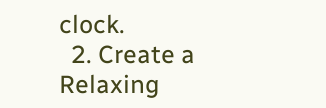clock.
  2. Create a Relaxing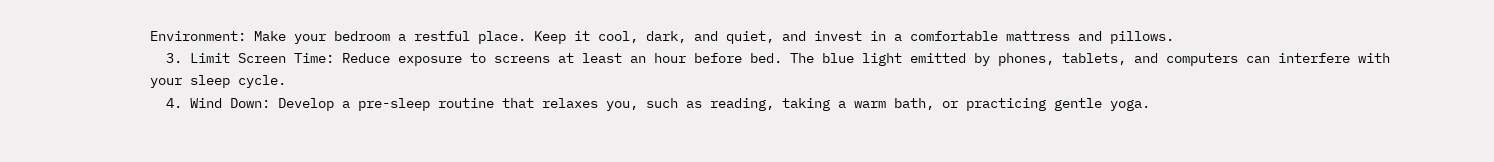Environment: Make your bedroom a restful place. Keep it cool, dark, and quiet, and invest in a comfortable mattress and pillows.
  3. Limit Screen Time: Reduce exposure to screens at least an hour before bed. The blue light emitted by phones, tablets, and computers can interfere with your sleep cycle.
  4. Wind Down: Develop a pre-sleep routine that relaxes you, such as reading, taking a warm bath, or practicing gentle yoga.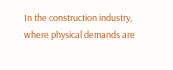In the construction industry, where physical demands are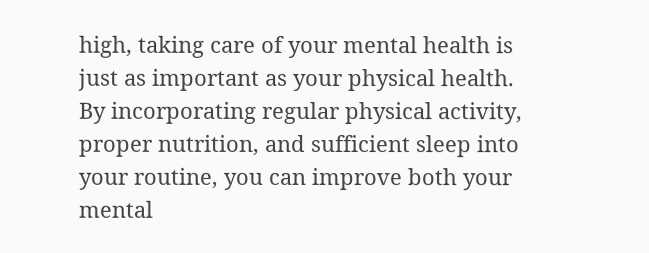high, taking care of your mental health is just as important as your physical health. By incorporating regular physical activity, proper nutrition, and sufficient sleep into your routine, you can improve both your mental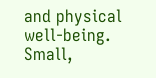and physical well-being. Small,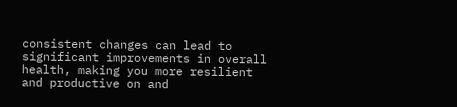consistent changes can lead to significant improvements in overall health, making you more resilient and productive on and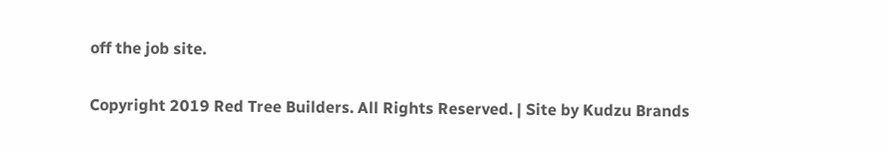off the job site.

Copyright 2019 Red Tree Builders. All Rights Reserved. | Site by Kudzu Brands